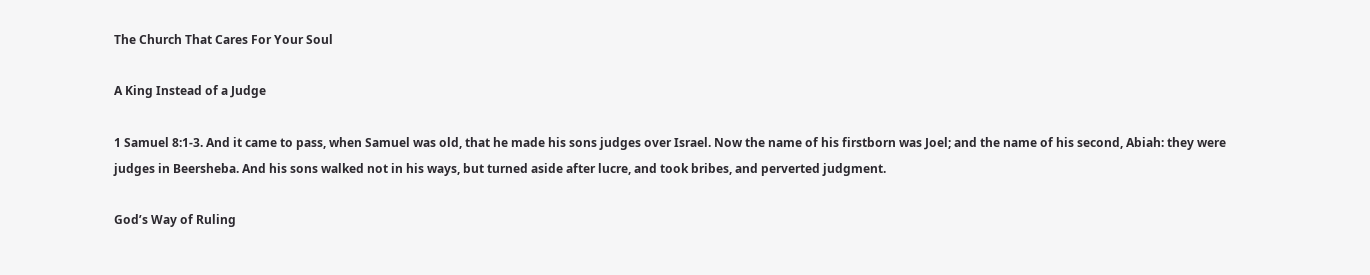The Church That Cares For Your Soul

A King Instead of a Judge

1 Samuel 8:1-3. And it came to pass, when Samuel was old, that he made his sons judges over Israel. Now the name of his firstborn was Joel; and the name of his second, Abiah: they were judges in Beersheba. And his sons walked not in his ways, but turned aside after lucre, and took bribes, and perverted judgment.

God’s Way of Ruling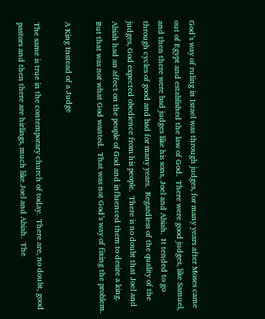God’s way of ruling in Israel was through judges, for many years after Moses came out of Egypt and established the law of God.  There were good judges, like Samuel, and then there were bad judges like his sons, Joel and Abiah.  It tended to go through cycles of good and bad for many years.  Regardless of the quality of the judges, God expected obedience from his people.  There is no doubt that Joel and Abiah had an affect on the people of God and influenced them to desire a king.  But that was not what God wanted.  That was not God’s way of fixing the problem.

A King Instead of a Judge

The same is true in the contemporary church of today.  There are, no doubt, good pastors and then there are hirlings, much like Joel and Abiah.  The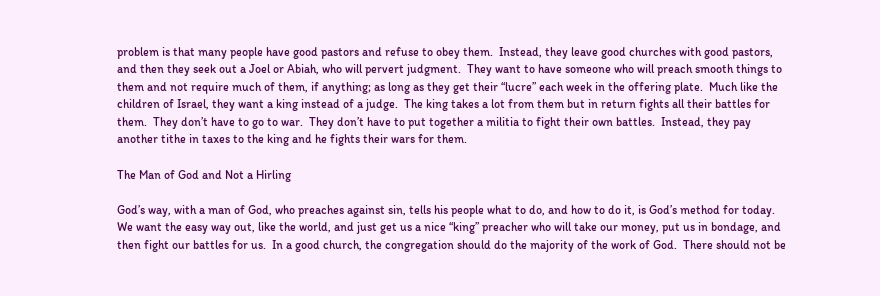problem is that many people have good pastors and refuse to obey them.  Instead, they leave good churches with good pastors, and then they seek out a Joel or Abiah, who will pervert judgment.  They want to have someone who will preach smooth things to them and not require much of them, if anything; as long as they get their “lucre” each week in the offering plate.  Much like the children of Israel, they want a king instead of a judge.  The king takes a lot from them but in return fights all their battles for them.  They don’t have to go to war.  They don’t have to put together a militia to fight their own battles.  Instead, they pay another tithe in taxes to the king and he fights their wars for them.

The Man of God and Not a Hirling

God’s way, with a man of God, who preaches against sin, tells his people what to do, and how to do it, is God’s method for today.  We want the easy way out, like the world, and just get us a nice “king” preacher who will take our money, put us in bondage, and then fight our battles for us.  In a good church, the congregation should do the majority of the work of God.  There should not be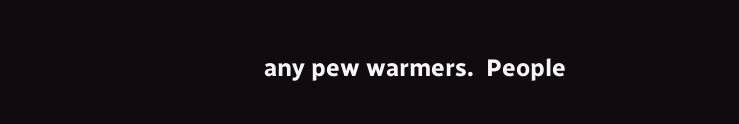any pew warmers.  People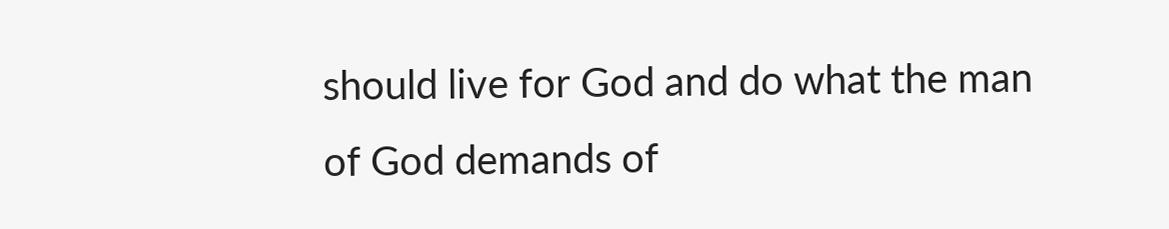should live for God and do what the man of God demands of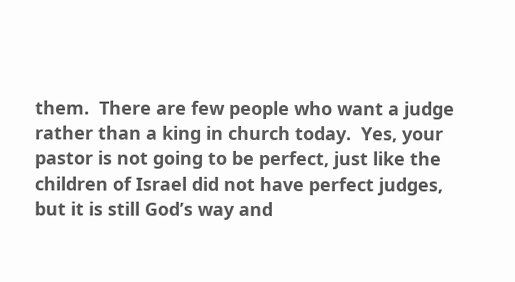them.  There are few people who want a judge rather than a king in church today.  Yes, your pastor is not going to be perfect, just like the children of Israel did not have perfect judges, but it is still God’s way and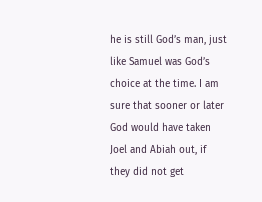he is still God’s man, just like Samuel was God’s choice at the time. I am sure that sooner or later God would have taken Joel and Abiah out, if they did not get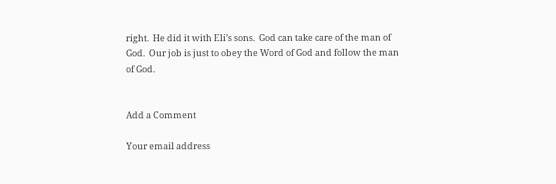right.  He did it with Eli’s sons.  God can take care of the man of God.  Our job is just to obey the Word of God and follow the man of God.


Add a Comment

Your email address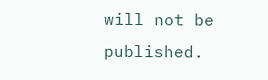will not be published.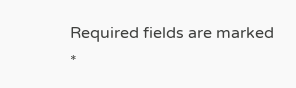Required fields are marked *